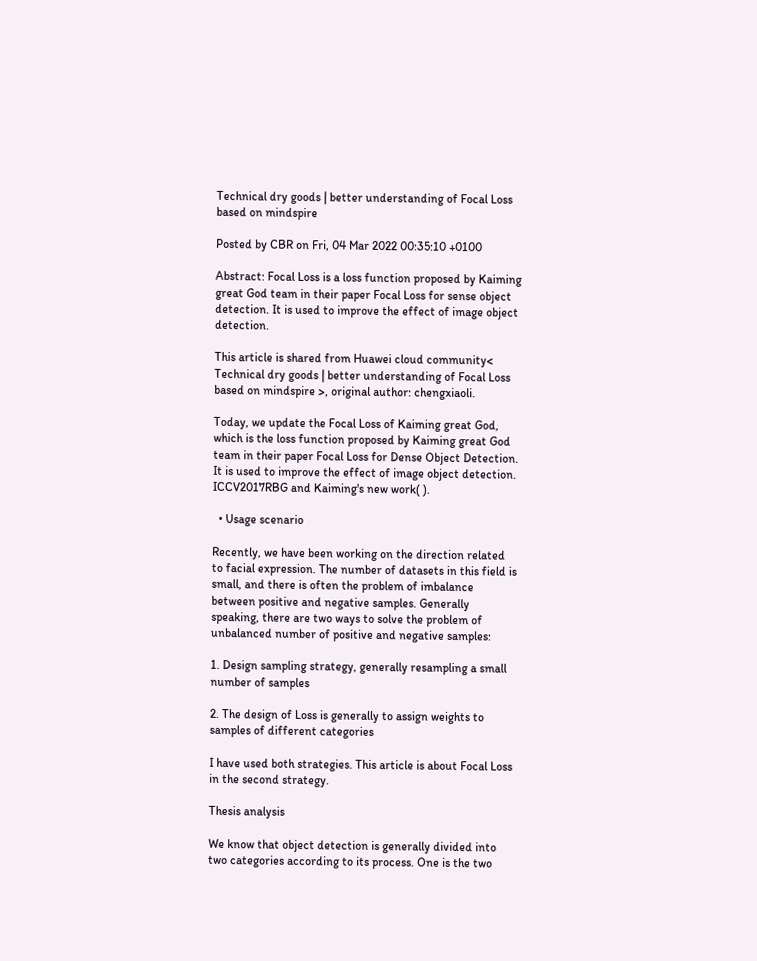Technical dry goods | better understanding of Focal Loss based on mindspire

Posted by CBR on Fri, 04 Mar 2022 00:35:10 +0100

Abstract: Focal Loss is a loss function proposed by Kaiming great God team in their paper Focal Loss for sense object detection. It is used to improve the effect of image object detection.

This article is shared from Huawei cloud community< Technical dry goods | better understanding of Focal Loss based on mindspire >, original author: chengxiaoli.

Today, we update the Focal Loss of Kaiming great God, which is the loss function proposed by Kaiming great God team in their paper Focal Loss for Dense Object Detection. It is used to improve the effect of image object detection. ICCV2017RBG and Kaiming's new work( ).

  • Usage scenario

Recently, we have been working on the direction related to facial expression. The number of datasets in this field is small, and there is often the problem of imbalance between positive and negative samples. Generally speaking, there are two ways to solve the problem of unbalanced number of positive and negative samples:

1. Design sampling strategy, generally resampling a small number of samples

2. The design of Loss is generally to assign weights to samples of different categories

I have used both strategies. This article is about Focal Loss in the second strategy.

Thesis analysis

We know that object detection is generally divided into two categories according to its process. One is the two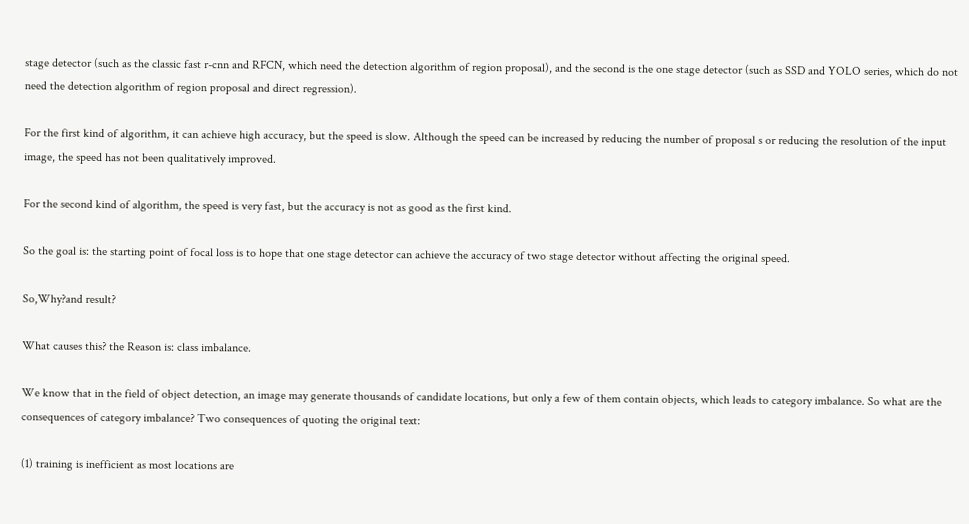stage detector (such as the classic fast r-cnn and RFCN, which need the detection algorithm of region proposal), and the second is the one stage detector (such as SSD and YOLO series, which do not need the detection algorithm of region proposal and direct regression).

For the first kind of algorithm, it can achieve high accuracy, but the speed is slow. Although the speed can be increased by reducing the number of proposal s or reducing the resolution of the input image, the speed has not been qualitatively improved.

For the second kind of algorithm, the speed is very fast, but the accuracy is not as good as the first kind.

So the goal is: the starting point of focal loss is to hope that one stage detector can achieve the accuracy of two stage detector without affecting the original speed.

So,Why?and result?

What causes this? the Reason is: class imbalance.

We know that in the field of object detection, an image may generate thousands of candidate locations, but only a few of them contain objects, which leads to category imbalance. So what are the consequences of category imbalance? Two consequences of quoting the original text:

(1) training is inefficient as most locations are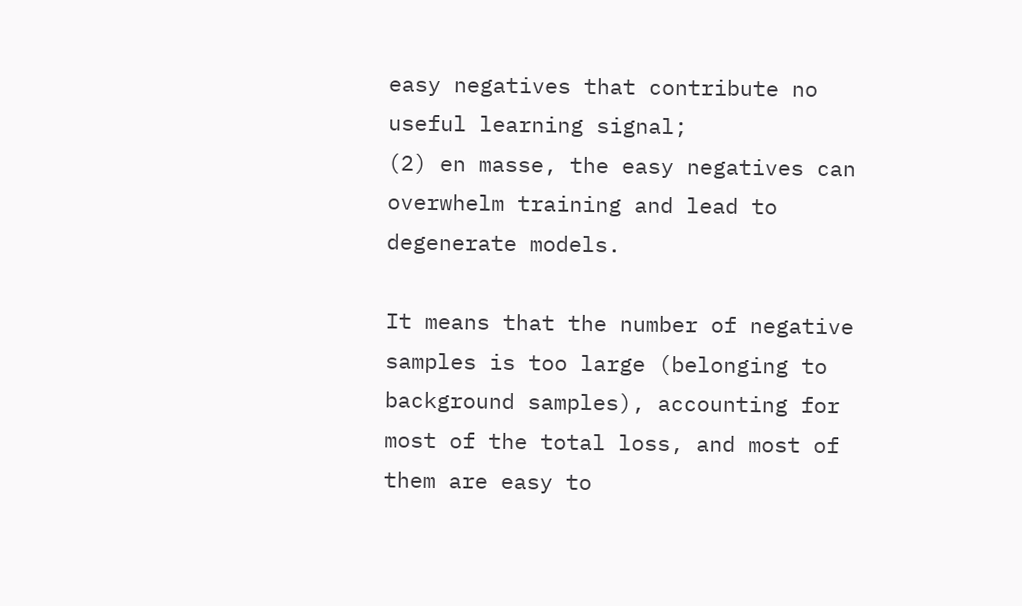easy negatives that contribute no useful learning signal;
(2) en masse, the easy negatives can overwhelm training and lead to degenerate models.

It means that the number of negative samples is too large (belonging to background samples), accounting for most of the total loss, and most of them are easy to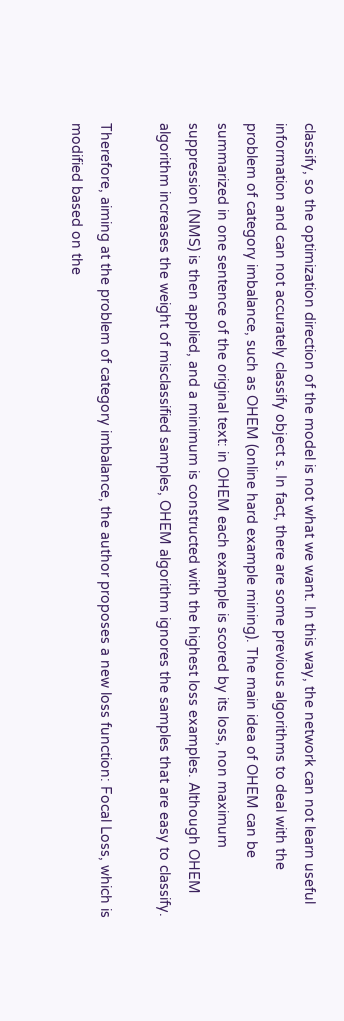classify, so the optimization direction of the model is not what we want. In this way, the network can not learn useful information and can not accurately classify object s. In fact, there are some previous algorithms to deal with the problem of category imbalance, such as OHEM (online hard example mining). The main idea of OHEM can be summarized in one sentence of the original text: in OHEM each example is scored by its loss, non maximum suppression (NMS) is then applied, and a minimum is constructed with the highest loss examples. Although OHEM algorithm increases the weight of misclassified samples, OHEM algorithm ignores the samples that are easy to classify.

Therefore, aiming at the problem of category imbalance, the author proposes a new loss function: Focal Loss, which is modified based on the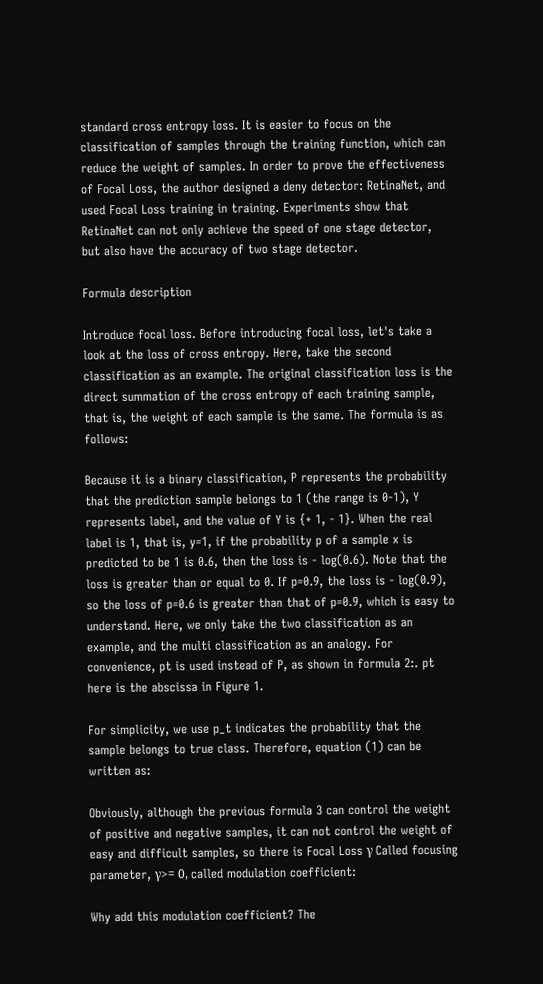standard cross entropy loss. It is easier to focus on the classification of samples through the training function, which can reduce the weight of samples. In order to prove the effectiveness of Focal Loss, the author designed a deny detector: RetinaNet, and used Focal Loss training in training. Experiments show that RetinaNet can not only achieve the speed of one stage detector, but also have the accuracy of two stage detector.

Formula description

Introduce focal loss. Before introducing focal loss, let's take a look at the loss of cross entropy. Here, take the second classification as an example. The original classification loss is the direct summation of the cross entropy of each training sample, that is, the weight of each sample is the same. The formula is as follows:

Because it is a binary classification, P represents the probability that the prediction sample belongs to 1 (the range is 0-1), Y represents label, and the value of Y is {+ 1, - 1}. When the real label is 1, that is, y=1, if the probability p of a sample x is predicted to be 1 is 0.6, then the loss is - log(0.6). Note that the loss is greater than or equal to 0. If p=0.9, the loss is - log(0.9), so the loss of p=0.6 is greater than that of p=0.9, which is easy to understand. Here, we only take the two classification as an example, and the multi classification as an analogy. For convenience, pt is used instead of P, as shown in formula 2:. pt here is the abscissa in Figure 1.

For simplicity, we use p_t indicates the probability that the sample belongs to true class. Therefore, equation (1) can be written as:

Obviously, although the previous formula 3 can control the weight of positive and negative samples, it can not control the weight of easy and difficult samples, so there is Focal Loss γ Called focusing parameter, γ>= 0, called modulation coefficient:

Why add this modulation coefficient? The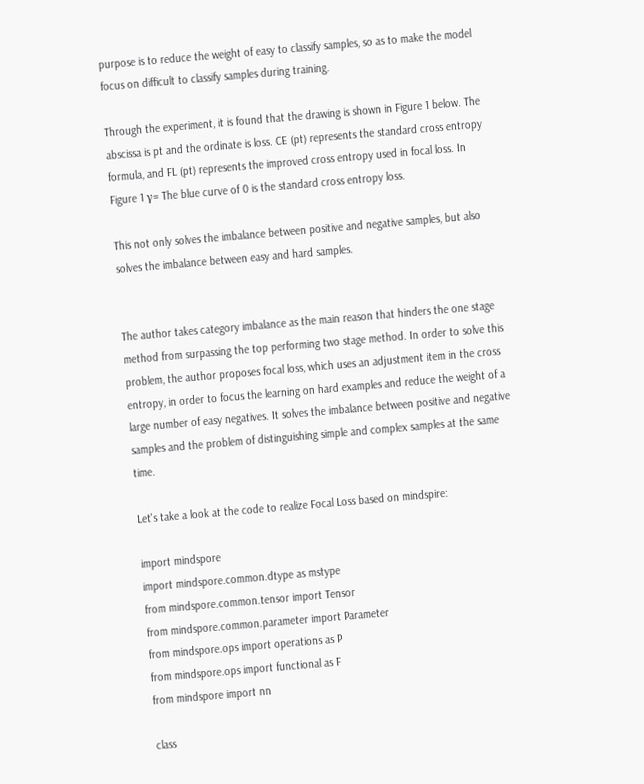purpose is to reduce the weight of easy to classify samples, so as to make the model focus on difficult to classify samples during training.

Through the experiment, it is found that the drawing is shown in Figure 1 below. The abscissa is pt and the ordinate is loss. CE (pt) represents the standard cross entropy formula, and FL (pt) represents the improved cross entropy used in focal loss. In Figure 1 γ= The blue curve of 0 is the standard cross entropy loss.

This not only solves the imbalance between positive and negative samples, but also solves the imbalance between easy and hard samples.


The author takes category imbalance as the main reason that hinders the one stage method from surpassing the top performing two stage method. In order to solve this problem, the author proposes focal loss, which uses an adjustment item in the cross entropy, in order to focus the learning on hard examples and reduce the weight of a large number of easy negatives. It solves the imbalance between positive and negative samples and the problem of distinguishing simple and complex samples at the same time.

Let's take a look at the code to realize Focal Loss based on mindspire:

import mindspore
import mindspore.common.dtype as mstype
from mindspore.common.tensor import Tensor
from mindspore.common.parameter import Parameter
from mindspore.ops import operations as P
from mindspore.ops import functional as F
from mindspore import nn

class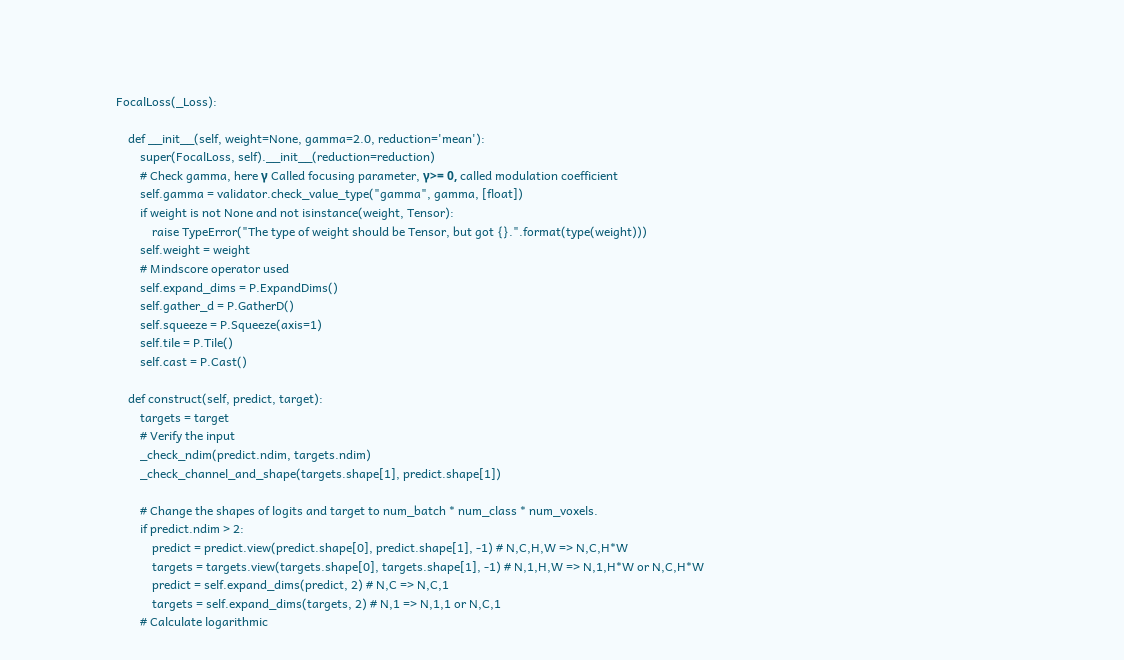FocalLoss(_Loss):

    def __init__(self, weight=None, gamma=2.0, reduction='mean'):
        super(FocalLoss, self).__init__(reduction=reduction)
        # Check gamma, here γ Called focusing parameter, γ>= 0, called modulation coefficient
        self.gamma = validator.check_value_type("gamma", gamma, [float])
        if weight is not None and not isinstance(weight, Tensor):
            raise TypeError("The type of weight should be Tensor, but got {}.".format(type(weight)))
        self.weight = weight
        # Mindscore operator used
        self.expand_dims = P.ExpandDims()
        self.gather_d = P.GatherD()
        self.squeeze = P.Squeeze(axis=1)
        self.tile = P.Tile()
        self.cast = P.Cast()

    def construct(self, predict, target):
        targets = target
        # Verify the input
        _check_ndim(predict.ndim, targets.ndim)
        _check_channel_and_shape(targets.shape[1], predict.shape[1])

        # Change the shapes of logits and target to num_batch * num_class * num_voxels.
        if predict.ndim > 2:
            predict = predict.view(predict.shape[0], predict.shape[1], -1) # N,C,H,W => N,C,H*W
            targets = targets.view(targets.shape[0], targets.shape[1], -1) # N,1,H,W => N,1,H*W or N,C,H*W
            predict = self.expand_dims(predict, 2) # N,C => N,C,1
            targets = self.expand_dims(targets, 2) # N,1 => N,1,1 or N,C,1
        # Calculate logarithmic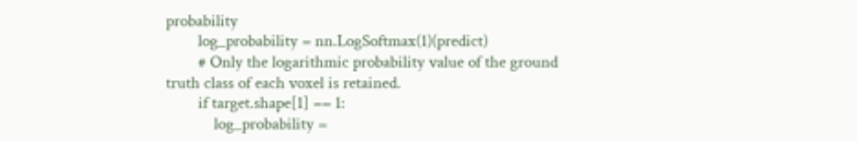probability
        log_probability = nn.LogSoftmax(1)(predict)
        # Only the logarithmic probability value of the ground truth class of each voxel is retained.
        if target.shape[1] == 1:
            log_probability =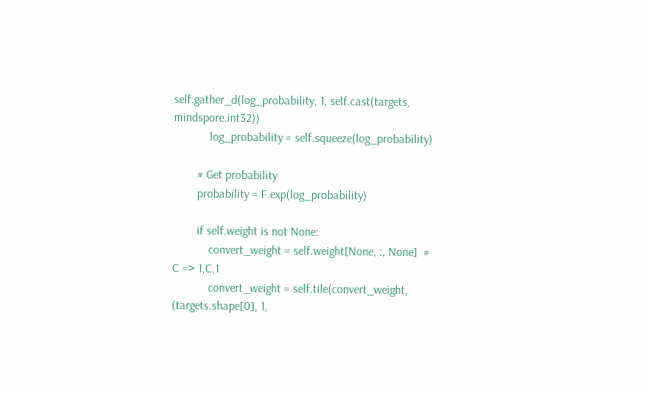self.gather_d(log_probability, 1, self.cast(targets, mindspore.int32))
            log_probability = self.squeeze(log_probability)

        # Get probability
        probability = F.exp(log_probability)

        if self.weight is not None:
            convert_weight = self.weight[None, :, None]  # C => 1,C,1
            convert_weight = self.tile(convert_weight, (targets.shape[0], 1,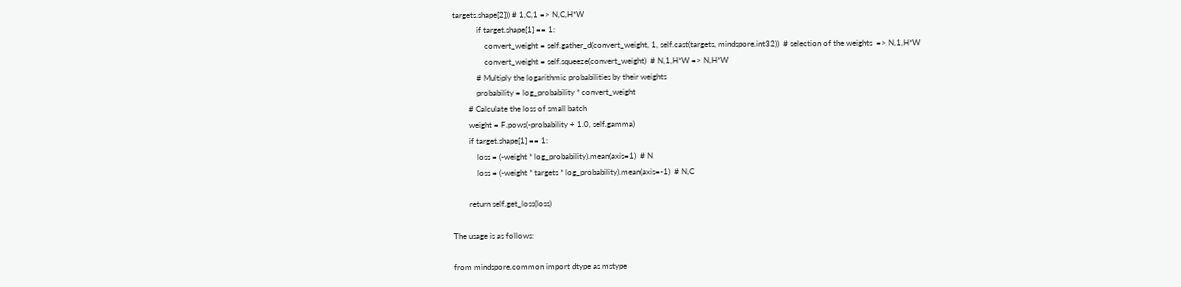targets.shape[2])) # 1,C,1 => N,C,H*W
            if target.shape[1] == 1:
                convert_weight = self.gather_d(convert_weight, 1, self.cast(targets, mindspore.int32))  # selection of the weights  => N,1,H*W
                convert_weight = self.squeeze(convert_weight)  # N,1,H*W => N,H*W
            # Multiply the logarithmic probabilities by their weights
            probability = log_probability * convert_weight
        # Calculate the loss of small batch
        weight = F.pows(-probability + 1.0, self.gamma)
        if target.shape[1] == 1:
            loss = (-weight * log_probability).mean(axis=1)  # N
            loss = (-weight * targets * log_probability).mean(axis=-1)  # N,C

        return self.get_loss(loss)

The usage is as follows:

from mindspore.common import dtype as mstype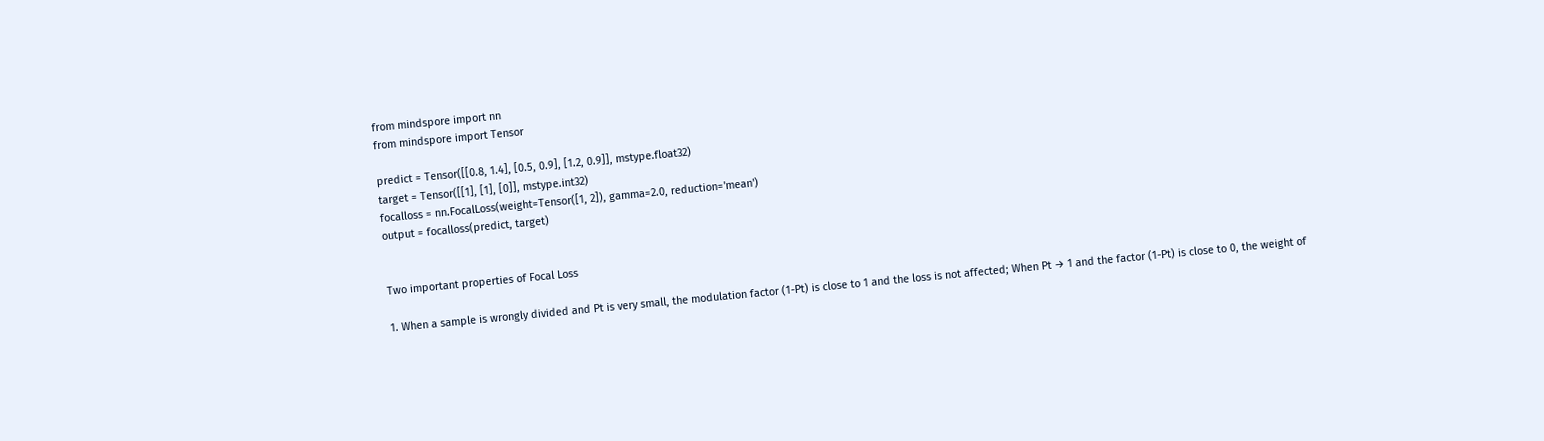from mindspore import nn
from mindspore import Tensor

predict = Tensor([[0.8, 1.4], [0.5, 0.9], [1.2, 0.9]], mstype.float32)
target = Tensor([[1], [1], [0]], mstype.int32)
focalloss = nn.FocalLoss(weight=Tensor([1, 2]), gamma=2.0, reduction='mean')
output = focalloss(predict, target)


Two important properties of Focal Loss

1. When a sample is wrongly divided and Pt is very small, the modulation factor (1-Pt) is close to 1 and the loss is not affected; When Pt → 1 and the factor (1-Pt) is close to 0, the weight of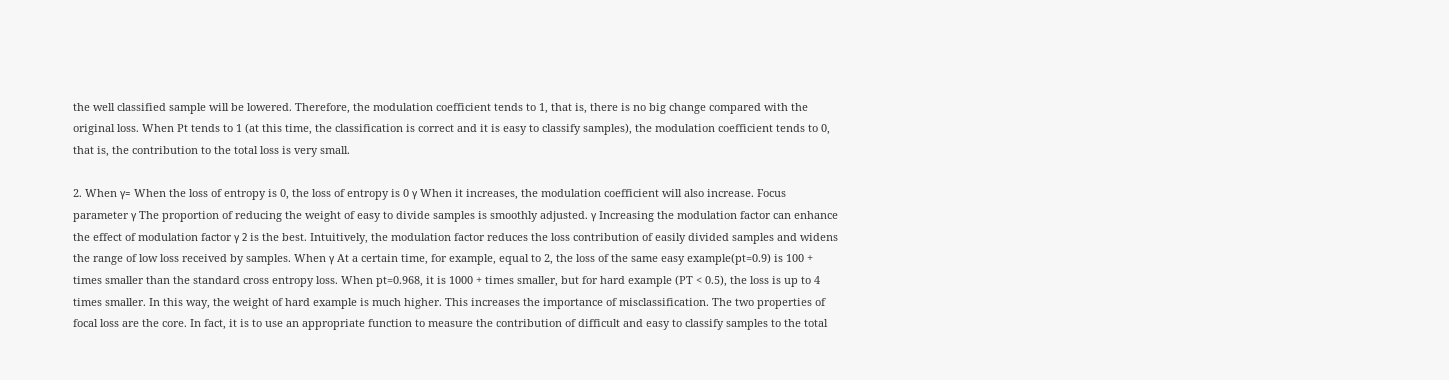the well classified sample will be lowered. Therefore, the modulation coefficient tends to 1, that is, there is no big change compared with the original loss. When Pt tends to 1 (at this time, the classification is correct and it is easy to classify samples), the modulation coefficient tends to 0, that is, the contribution to the total loss is very small.

2. When γ= When the loss of entropy is 0, the loss of entropy is 0 γ When it increases, the modulation coefficient will also increase. Focus parameter γ The proportion of reducing the weight of easy to divide samples is smoothly adjusted. γ Increasing the modulation factor can enhance the effect of modulation factor γ 2 is the best. Intuitively, the modulation factor reduces the loss contribution of easily divided samples and widens the range of low loss received by samples. When γ At a certain time, for example, equal to 2, the loss of the same easy example(pt=0.9) is 100 + times smaller than the standard cross entropy loss. When pt=0.968, it is 1000 + times smaller, but for hard example (PT < 0.5), the loss is up to 4 times smaller. In this way, the weight of hard example is much higher. This increases the importance of misclassification. The two properties of focal loss are the core. In fact, it is to use an appropriate function to measure the contribution of difficult and easy to classify samples to the total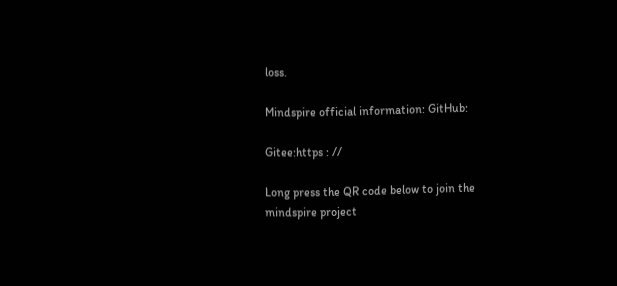loss.

Mindspire official information: GitHub:

Gitee:https : //

Long press the QR code below to join the mindspire project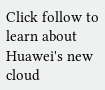Click follow to learn about Huawei's new cloud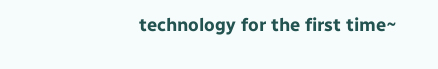technology for the first time~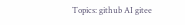Topics: github AI gitee